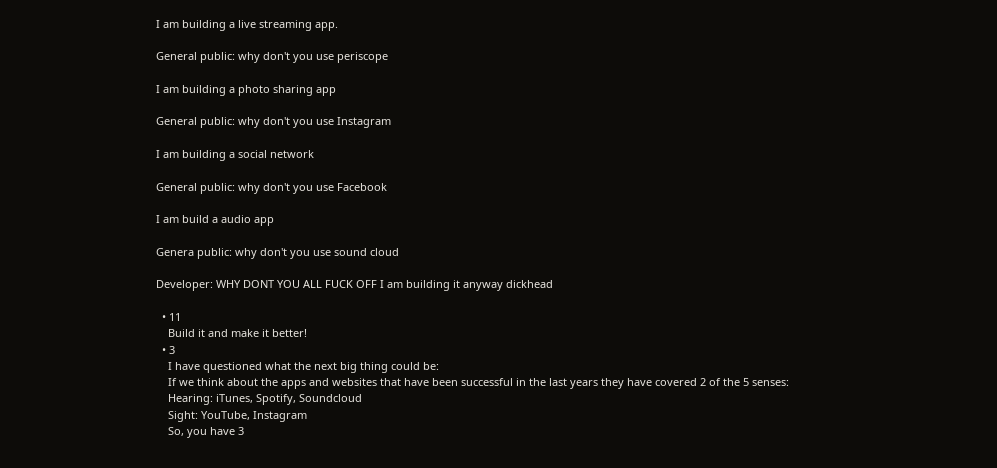I am building a live streaming app.

General public: why don't you use periscope

I am building a photo sharing app

General public: why don't you use Instagram

I am building a social network

General public: why don't you use Facebook

I am build a audio app

Genera public: why don't you use sound cloud

Developer: WHY DONT YOU ALL FUCK OFF I am building it anyway dickhead

  • 11
    Build it and make it better!
  • 3
    I have questioned what the next big thing could be:
    If we think about the apps and websites that have been successful in the last years they have covered 2 of the 5 senses:
    Hearing: iTunes, Spotify, Soundcloud
    Sight: YouTube, Instagram
    So, you have 3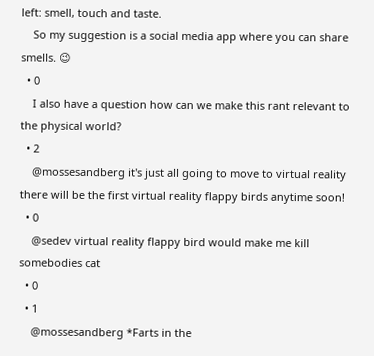left: smell, touch and taste.
    So my suggestion is a social media app where you can share smells. 😉
  • 0
    I also have a question how can we make this rant relevant to the physical world?
  • 2
    @mossesandberg it's just all going to move to virtual reality there will be the first virtual reality flappy birds anytime soon!
  • 0
    @sedev virtual reality flappy bird would make me kill somebodies cat
  • 0
  • 1
    @mossesandberg *Farts in the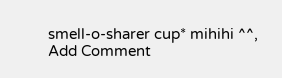smell-o-sharer cup* mihihi ^^,
Add Comment